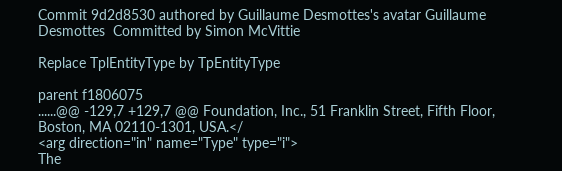Commit 9d2d8530 authored by Guillaume Desmottes's avatar Guillaume Desmottes  Committed by Simon McVittie

Replace TplEntityType by TpEntityType

parent f1806075
......@@ -129,7 +129,7 @@ Foundation, Inc., 51 Franklin Street, Fifth Floor, Boston, MA 02110-1301, USA.</
<arg direction="in" name="Type" type="i">
The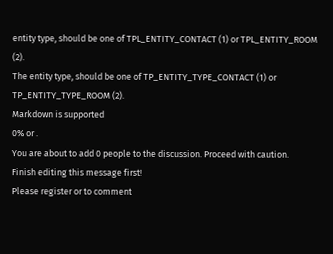entity type, should be one of TPL_ENTITY_CONTACT (1) or TPL_ENTITY_ROOM (2).
The entity type, should be one of TP_ENTITY_TYPE_CONTACT (1) or TP_ENTITY_TYPE_ROOM (2).
Markdown is supported
0% or .
You are about to add 0 people to the discussion. Proceed with caution.
Finish editing this message first!
Please register or to comment